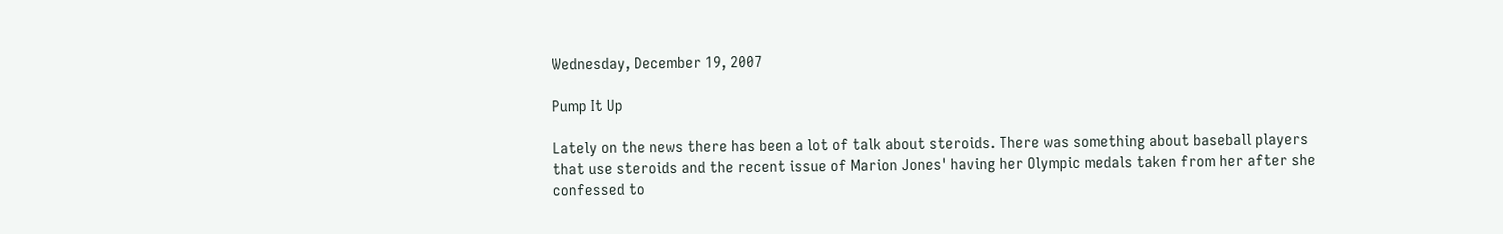Wednesday, December 19, 2007

Pump It Up

Lately on the news there has been a lot of talk about steroids. There was something about baseball players that use steroids and the recent issue of Marion Jones' having her Olympic medals taken from her after she confessed to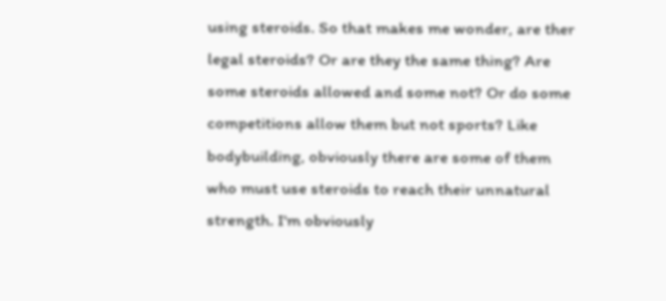using steroids. So that makes me wonder, are ther legal steroids? Or are they the same thing? Are some steroids allowed and some not? Or do some competitions allow them but not sports? Like bodybuilding, obviously there are some of them who must use steroids to reach their unnatural strength. I'm obviously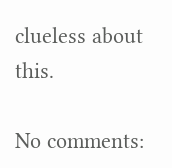clueless about this.

No comments: